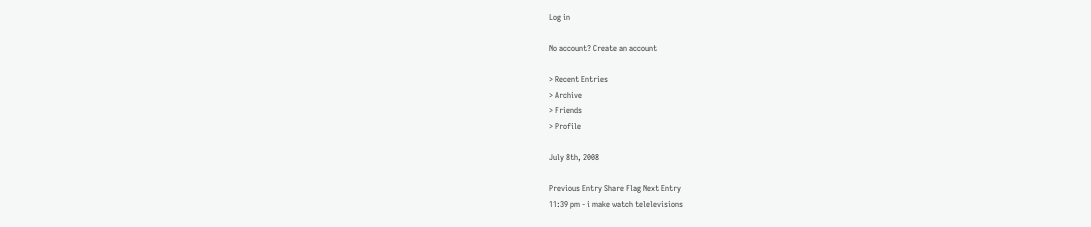Log in

No account? Create an account

> Recent Entries
> Archive
> Friends
> Profile

July 8th, 2008

Previous Entry Share Flag Next Entry
11:39 pm - i make watch telelevisions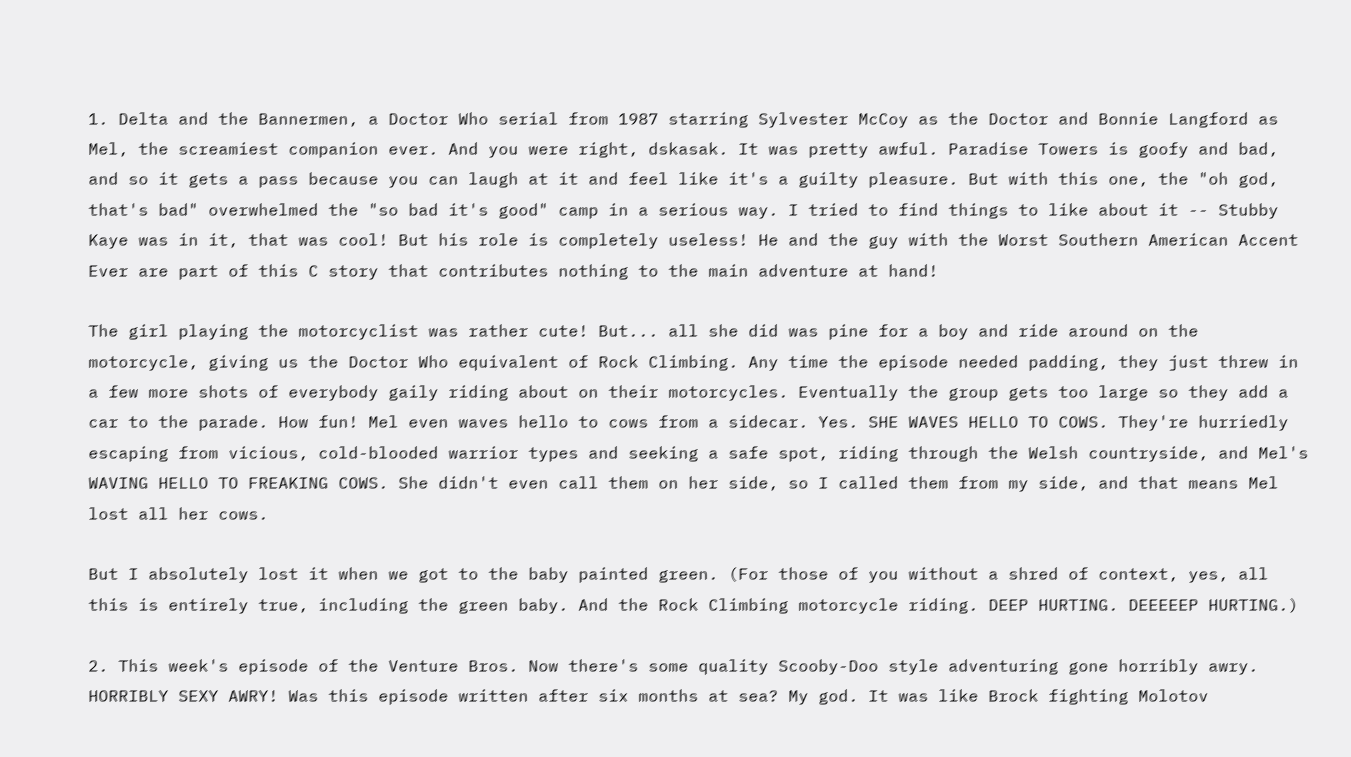1. Delta and the Bannermen, a Doctor Who serial from 1987 starring Sylvester McCoy as the Doctor and Bonnie Langford as Mel, the screamiest companion ever. And you were right, dskasak. It was pretty awful. Paradise Towers is goofy and bad, and so it gets a pass because you can laugh at it and feel like it's a guilty pleasure. But with this one, the "oh god, that's bad" overwhelmed the "so bad it's good" camp in a serious way. I tried to find things to like about it -- Stubby Kaye was in it, that was cool! But his role is completely useless! He and the guy with the Worst Southern American Accent Ever are part of this C story that contributes nothing to the main adventure at hand!

The girl playing the motorcyclist was rather cute! But... all she did was pine for a boy and ride around on the motorcycle, giving us the Doctor Who equivalent of Rock Climbing. Any time the episode needed padding, they just threw in a few more shots of everybody gaily riding about on their motorcycles. Eventually the group gets too large so they add a car to the parade. How fun! Mel even waves hello to cows from a sidecar. Yes. SHE WAVES HELLO TO COWS. They're hurriedly escaping from vicious, cold-blooded warrior types and seeking a safe spot, riding through the Welsh countryside, and Mel's WAVING HELLO TO FREAKING COWS. She didn't even call them on her side, so I called them from my side, and that means Mel lost all her cows.

But I absolutely lost it when we got to the baby painted green. (For those of you without a shred of context, yes, all this is entirely true, including the green baby. And the Rock Climbing motorcycle riding. DEEP HURTING. DEEEEEP HURTING.)

2. This week's episode of the Venture Bros. Now there's some quality Scooby-Doo style adventuring gone horribly awry. HORRIBLY SEXY AWRY! Was this episode written after six months at sea? My god. It was like Brock fighting Molotov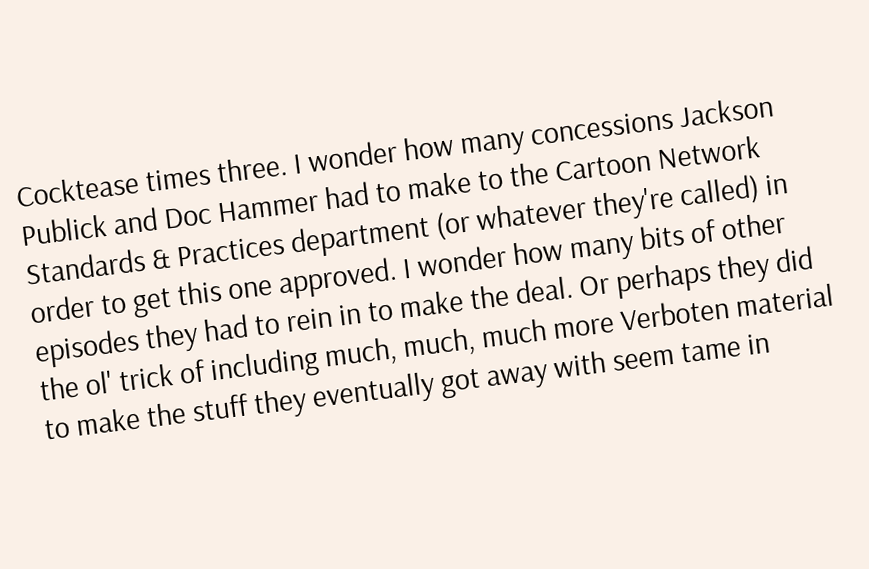Cocktease times three. I wonder how many concessions Jackson Publick and Doc Hammer had to make to the Cartoon Network Standards & Practices department (or whatever they're called) in order to get this one approved. I wonder how many bits of other episodes they had to rein in to make the deal. Or perhaps they did the ol' trick of including much, much, much more Verboten material to make the stuff they eventually got away with seem tame in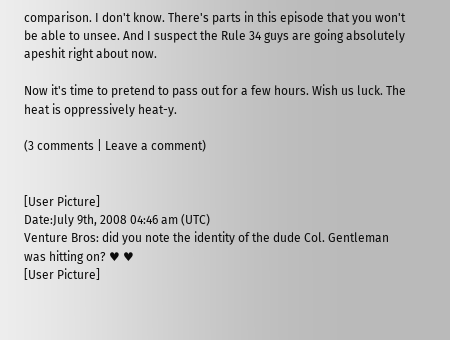comparison. I don't know. There's parts in this episode that you won't be able to unsee. And I suspect the Rule 34 guys are going absolutely apeshit right about now.

Now it's time to pretend to pass out for a few hours. Wish us luck. The heat is oppressively heat-y.

(3 comments | Leave a comment)


[User Picture]
Date:July 9th, 2008 04:46 am (UTC)
Venture Bros: did you note the identity of the dude Col. Gentleman was hitting on? ♥ ♥
[User Picture]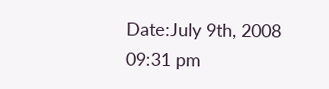Date:July 9th, 2008 09:31 pm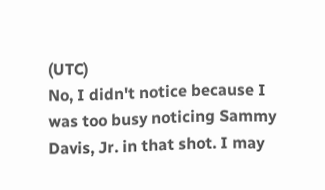(UTC)
No, I didn't notice because I was too busy noticing Sammy Davis, Jr. in that shot. I may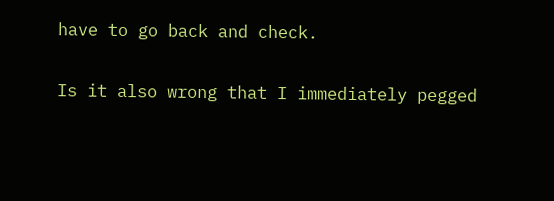have to go back and check.

Is it also wrong that I immediately pegged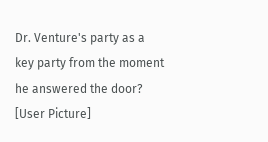Dr. Venture's party as a key party from the moment he answered the door?
[User Picture]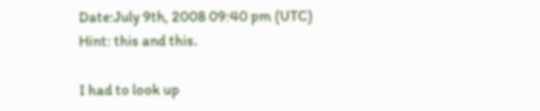Date:July 9th, 2008 09:40 pm (UTC)
Hint: this and this.

I had to look up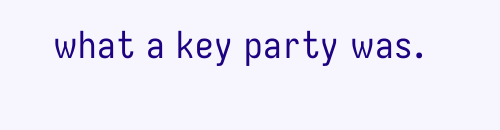what a key party was.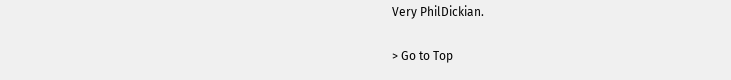Very PhilDickian.

> Go to Top